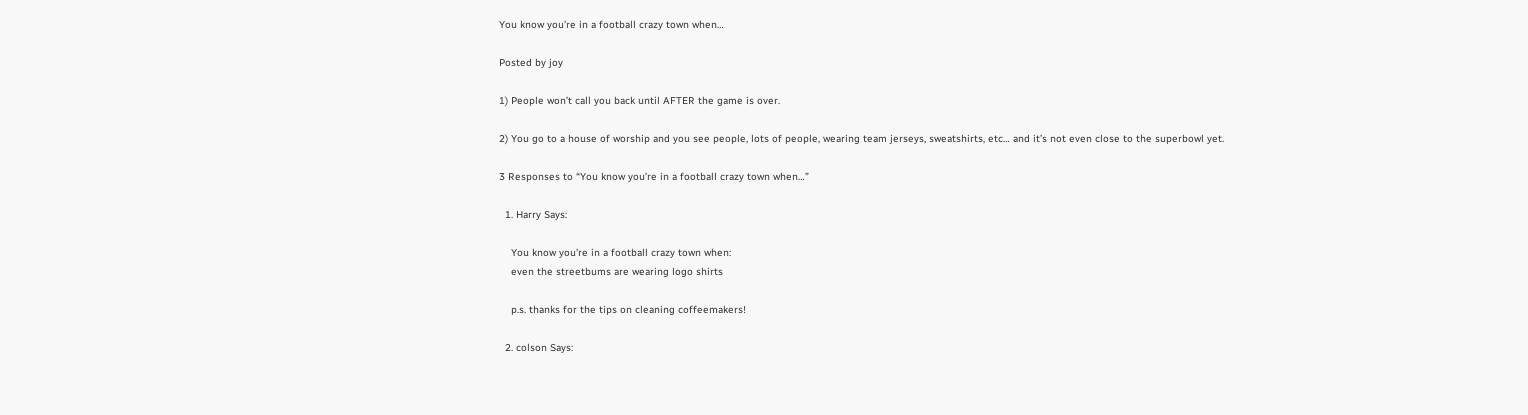You know you’re in a football crazy town when…

Posted by joy

1) People won’t call you back until AFTER the game is over.

2) You go to a house of worship and you see people, lots of people, wearing team jerseys, sweatshirts, etc… and it’s not even close to the superbowl yet.

3 Responses to “You know you’re in a football crazy town when…”

  1. Harry Says:

    You know you’re in a football crazy town when:
    even the streetbums are wearing logo shirts

    p.s. thanks for the tips on cleaning coffeemakers!

  2. colson Says: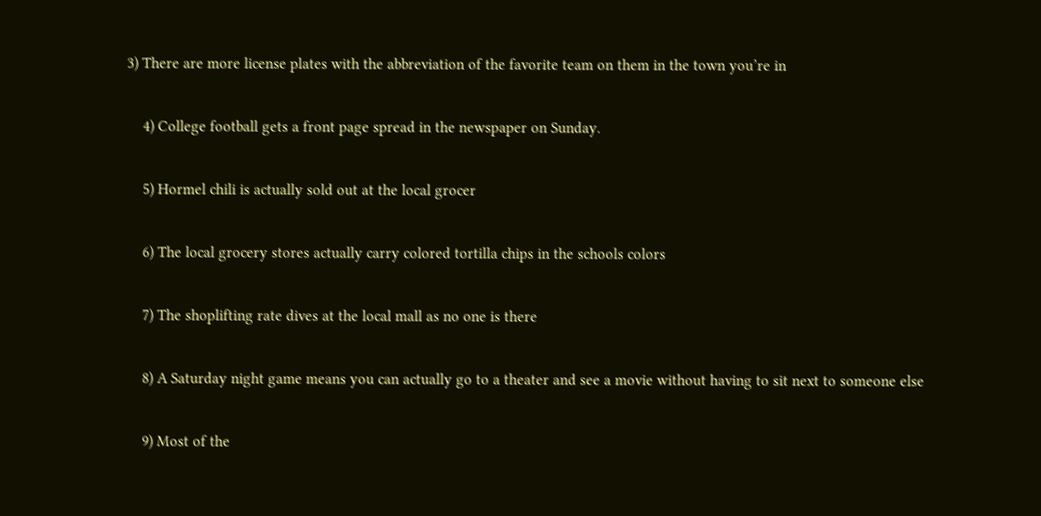3) There are more license plates with the abbreviation of the favorite team on them in the town you’re in

    4) College football gets a front page spread in the newspaper on Sunday.

    5) Hormel chili is actually sold out at the local grocer

    6) The local grocery stores actually carry colored tortilla chips in the schools colors

    7) The shoplifting rate dives at the local mall as no one is there

    8) A Saturday night game means you can actually go to a theater and see a movie without having to sit next to someone else

    9) Most of the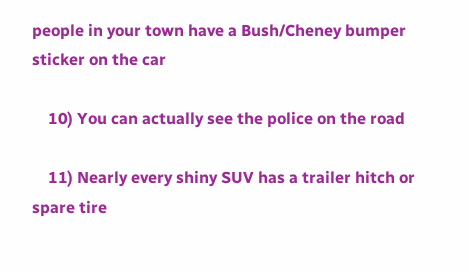people in your town have a Bush/Cheney bumper sticker on the car

    10) You can actually see the police on the road

    11) Nearly every shiny SUV has a trailer hitch or spare tire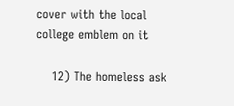cover with the local college emblem on it

    12) The homeless ask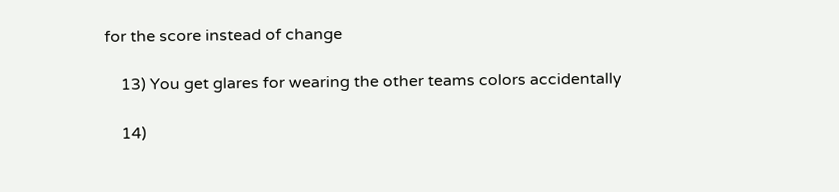for the score instead of change

    13) You get glares for wearing the other teams colors accidentally

    14)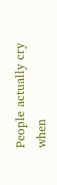People actually cry when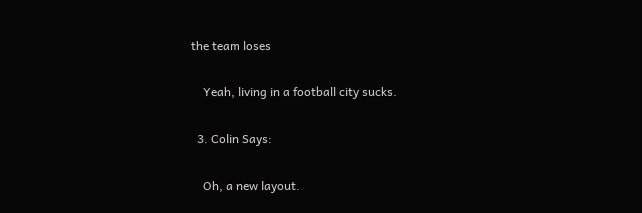the team loses

    Yeah, living in a football city sucks.

  3. Colin Says:

    Oh, a new layout.